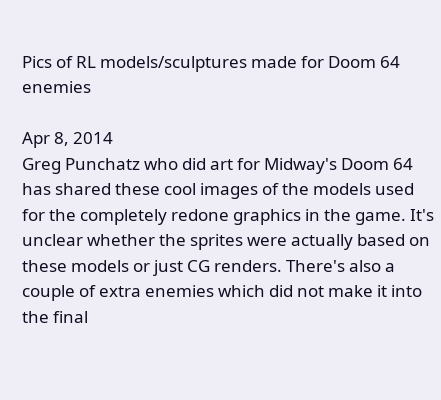Pics of RL models/sculptures made for Doom 64 enemies

Apr 8, 2014
Greg Punchatz who did art for Midway's Doom 64 has shared these cool images of the models used for the completely redone graphics in the game. It's unclear whether the sprites were actually based on these models or just CG renders. There's also a couple of extra enemies which did not make it into the final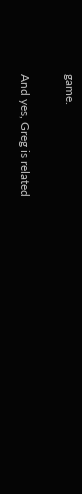game.

And yes, Greg is related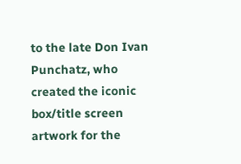to the late Don Ivan Punchatz, who created the iconic box/title screen artwork for the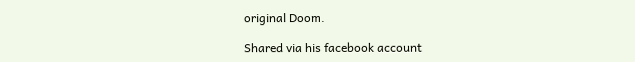original Doom.

Shared via his facebook account